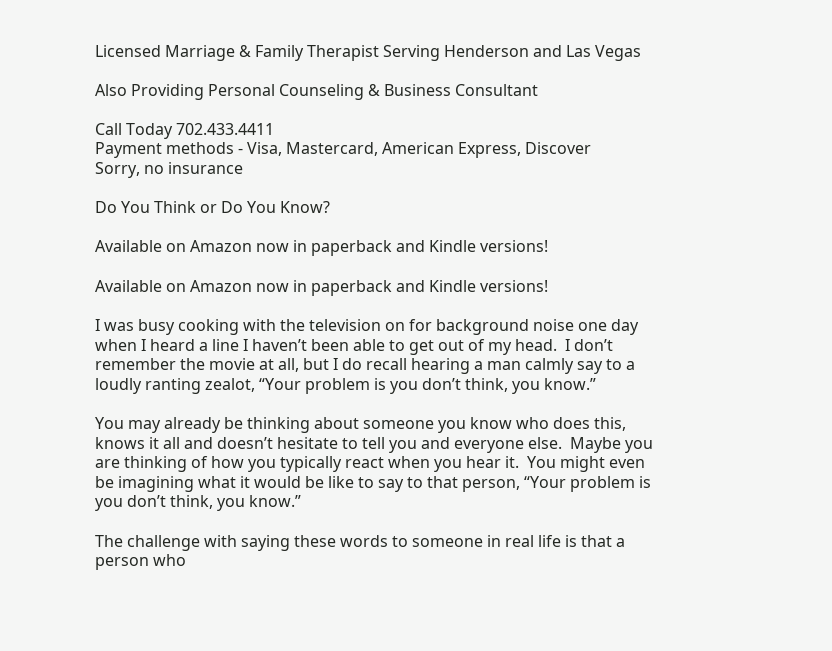Licensed Marriage & Family Therapist Serving Henderson and Las Vegas

Also Providing Personal Counseling & Business Consultant

Call Today 702.433.4411
Payment methods - Visa, Mastercard, American Express, Discover
Sorry, no insurance

Do You Think or Do You Know?

Available on Amazon now in paperback and Kindle versions!

Available on Amazon now in paperback and Kindle versions!

I was busy cooking with the television on for background noise one day when I heard a line I haven’t been able to get out of my head.  I don’t remember the movie at all, but I do recall hearing a man calmly say to a loudly ranting zealot, “Your problem is you don’t think, you know.”

You may already be thinking about someone you know who does this, knows it all and doesn’t hesitate to tell you and everyone else.  Maybe you are thinking of how you typically react when you hear it.  You might even be imagining what it would be like to say to that person, “Your problem is you don’t think, you know.”

The challenge with saying these words to someone in real life is that a person who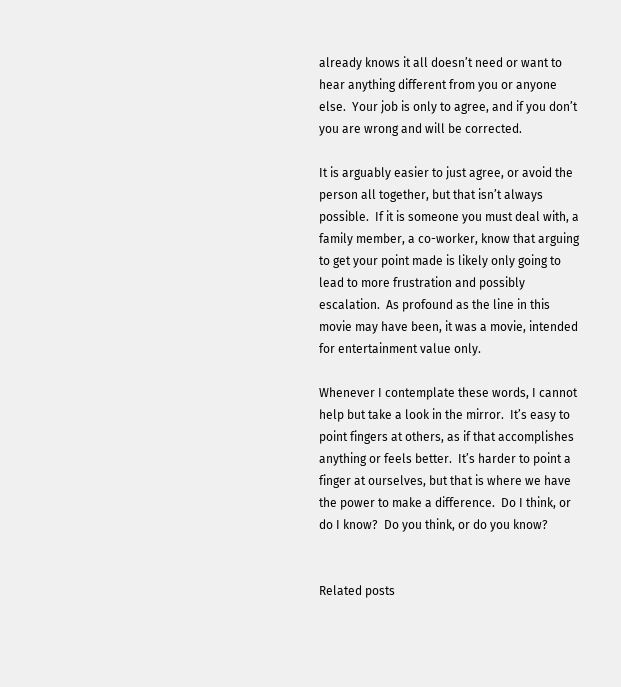already knows it all doesn’t need or want to hear anything different from you or anyone else.  Your job is only to agree, and if you don’t you are wrong and will be corrected.

It is arguably easier to just agree, or avoid the person all together, but that isn’t always possible.  If it is someone you must deal with, a family member, a co-worker, know that arguing to get your point made is likely only going to lead to more frustration and possibly escalation.  As profound as the line in this movie may have been, it was a movie, intended for entertainment value only.

Whenever I contemplate these words, I cannot help but take a look in the mirror.  It’s easy to point fingers at others, as if that accomplishes anything or feels better.  It’s harder to point a finger at ourselves, but that is where we have the power to make a difference.  Do I think, or do I know?  Do you think, or do you know?


Related posts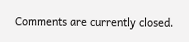Comments are currently closed.